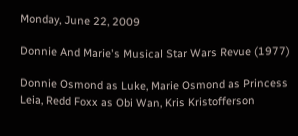Monday, June 22, 2009

Donnie And Marie's Musical Star Wars Revue (1977)

Donnie Osmond as Luke, Marie Osmond as Princess Leia, Redd Foxx as Obi Wan, Kris Kristofferson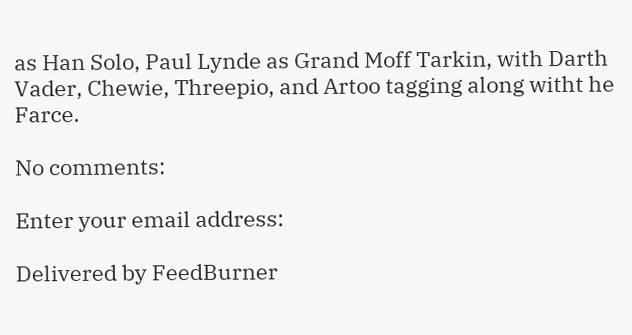as Han Solo, Paul Lynde as Grand Moff Tarkin, with Darth Vader, Chewie, Threepio, and Artoo tagging along witht he Farce.

No comments:

Enter your email address:

Delivered by FeedBurner